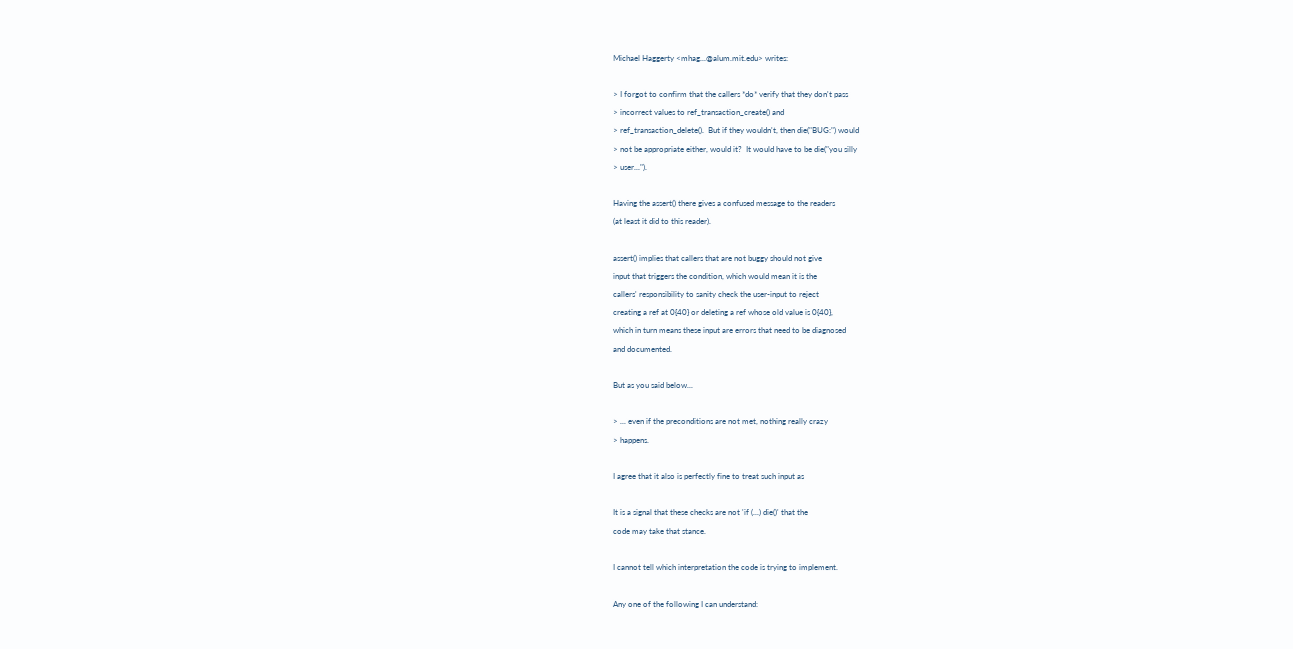Michael Haggerty <mhag...@alum.mit.edu> writes:

> I forgot to confirm that the callers *do* verify that they don't pass
> incorrect values to ref_transaction_create() and
> ref_transaction_delete().  But if they wouldn't, then die("BUG:") would
> not be appropriate either, would it?  It would have to be die("you silly
> user...").

Having the assert() there gives a confused message to the readers
(at least it did to this reader).

assert() implies that callers that are not buggy should not give
input that triggers the condition, which would mean it is the
callers' responsibility to sanity check the user-input to reject
creating a ref at 0{40} or deleting a ref whose old value is 0{40},
which in turn means these input are errors that need to be diagnosed
and documented.

But as you said below...

> ... even if the preconditions are not met, nothing really crazy
> happens.

I agree that it also is perfectly fine to treat such input as

It is a signal that these checks are not 'if (...) die()' that the
code may take that stance.

I cannot tell which interpretation the code is trying to implement.

Any one of the following I can understand: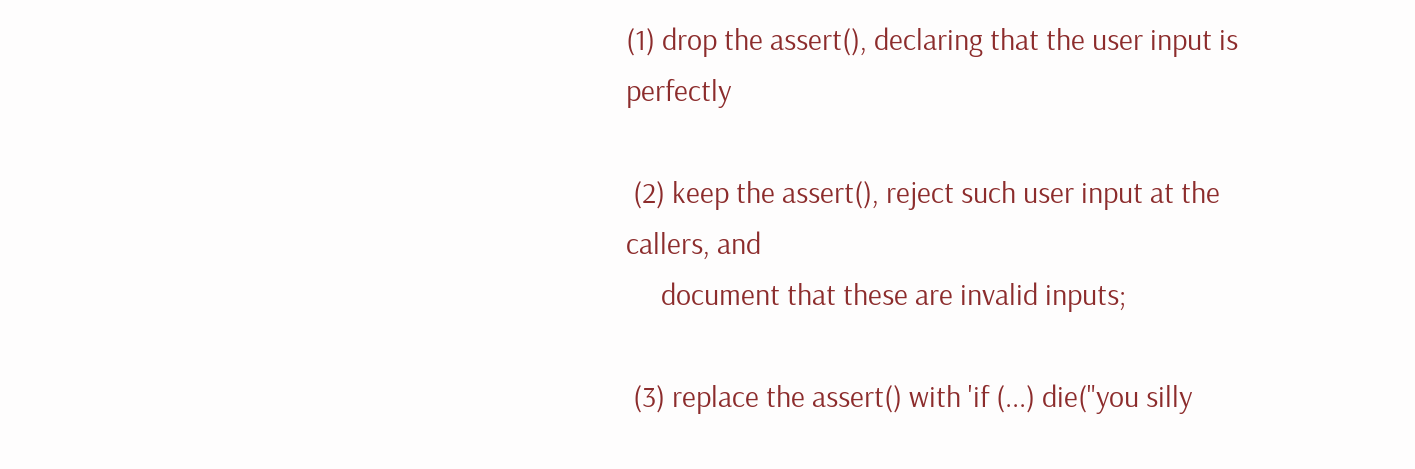(1) drop the assert(), declaring that the user input is perfectly

 (2) keep the assert(), reject such user input at the callers, and
     document that these are invalid inputs;

 (3) replace the assert() with 'if (...) die("you silly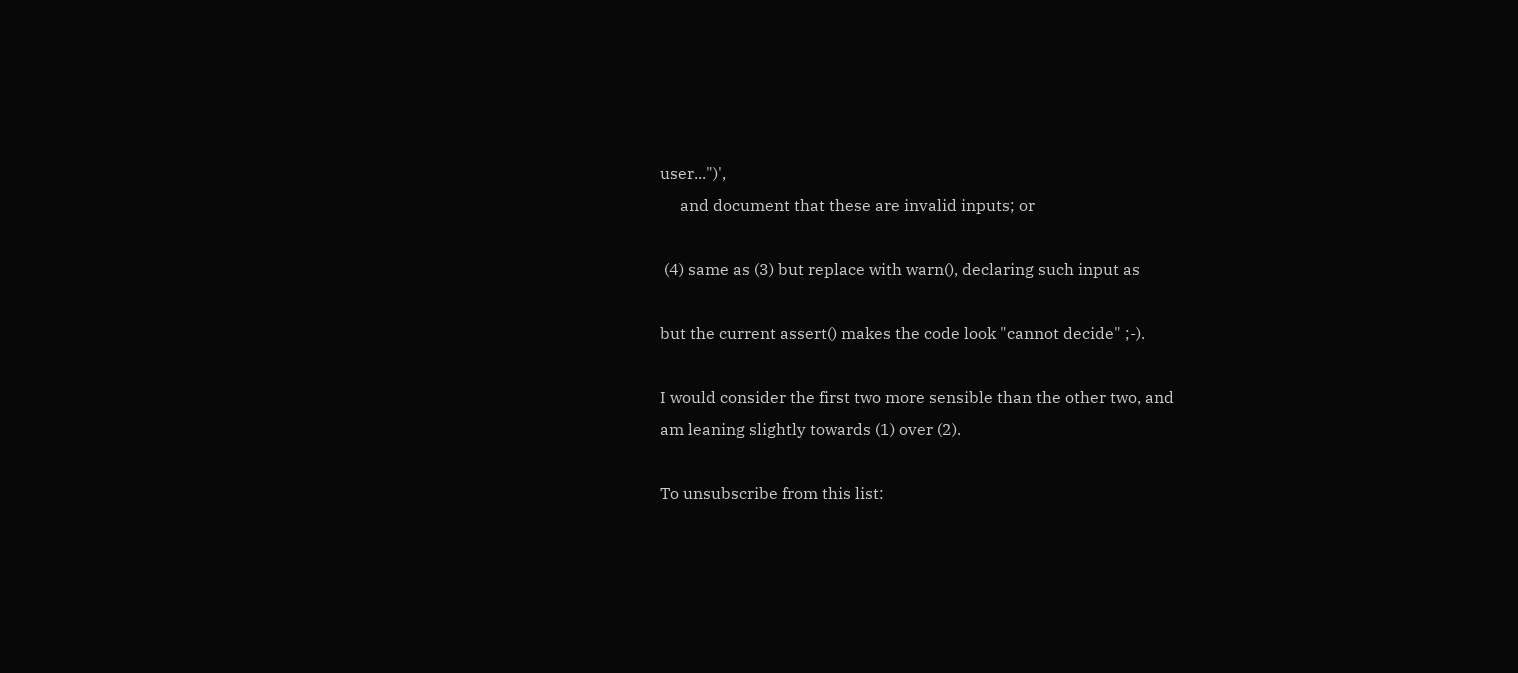user...")',
     and document that these are invalid inputs; or

 (4) same as (3) but replace with warn(), declaring such input as

but the current assert() makes the code look "cannot decide" ;-).

I would consider the first two more sensible than the other two, and
am leaning slightly towards (1) over (2).

To unsubscribe from this list: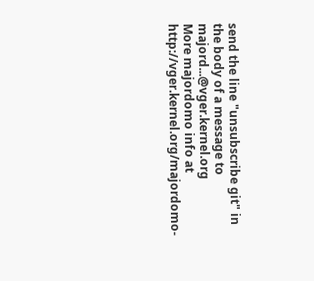send the line "unsubscribe git" in
the body of a message to majord...@vger.kernel.org
More majordomo info at  http://vger.kernel.org/majordomo-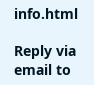info.html

Reply via email to